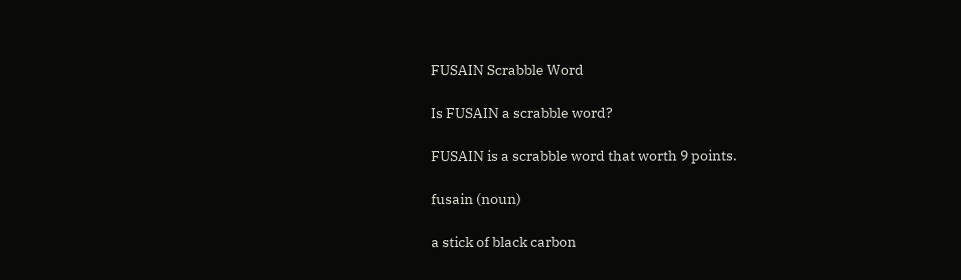FUSAIN Scrabble Word

Is FUSAIN a scrabble word?

FUSAIN is a scrabble word that worth 9 points.

fusain (noun)

a stick of black carbon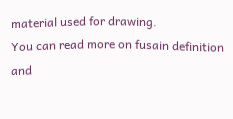material used for drawing.
You can read more on fusain definition and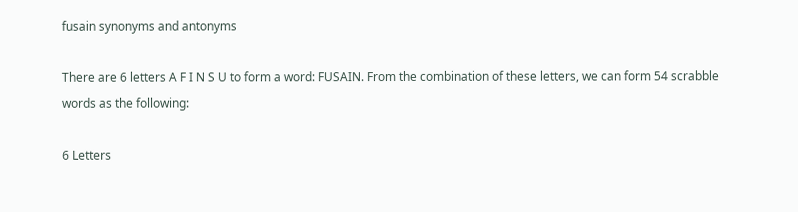fusain synonyms and antonyms

There are 6 letters A F I N S U to form a word: FUSAIN. From the combination of these letters, we can form 54 scrabble words as the following:

6 Letters